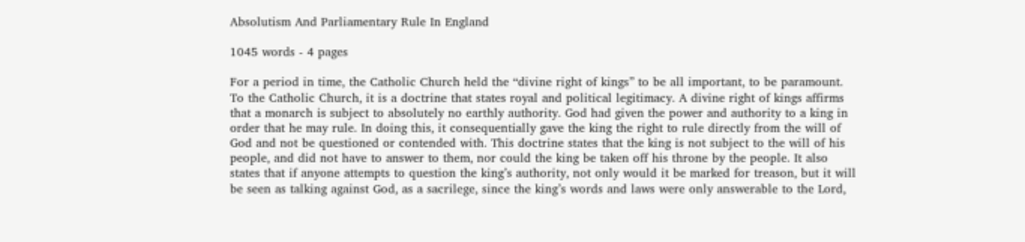Absolutism And Parliamentary Rule In England

1045 words - 4 pages

For a period in time, the Catholic Church held the “divine right of kings” to be all important, to be paramount. To the Catholic Church, it is a doctrine that states royal and political legitimacy. A divine right of kings affirms that a monarch is subject to absolutely no earthly authority. God had given the power and authority to a king in order that he may rule. In doing this, it consequentially gave the king the right to rule directly from the will of God and not be questioned or contended with. This doctrine states that the king is not subject to the will of his people, and did not have to answer to them, nor could the king be taken off his throne by the people. It also states that if anyone attempts to question the king’s authority, not only would it be marked for treason, but it will be seen as talking against God, as a sacrilege, since the king’s words and laws were only answerable to the Lord,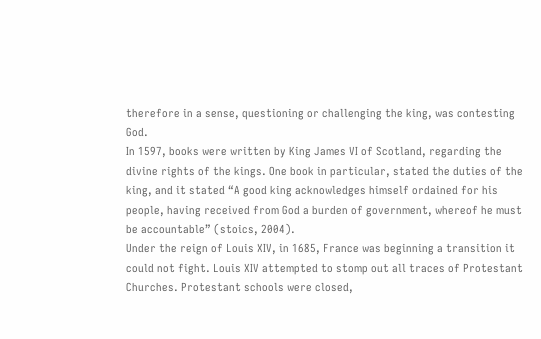therefore in a sense, questioning or challenging the king, was contesting God.
In 1597, books were written by King James VI of Scotland, regarding the divine rights of the kings. One book in particular, stated the duties of the king, and it stated “A good king acknowledges himself ordained for his people, having received from God a burden of government, whereof he must be accountable” (stoics, 2004).
Under the reign of Louis XIV, in 1685, France was beginning a transition it could not fight. Louis XIV attempted to stomp out all traces of Protestant Churches. Protestant schools were closed,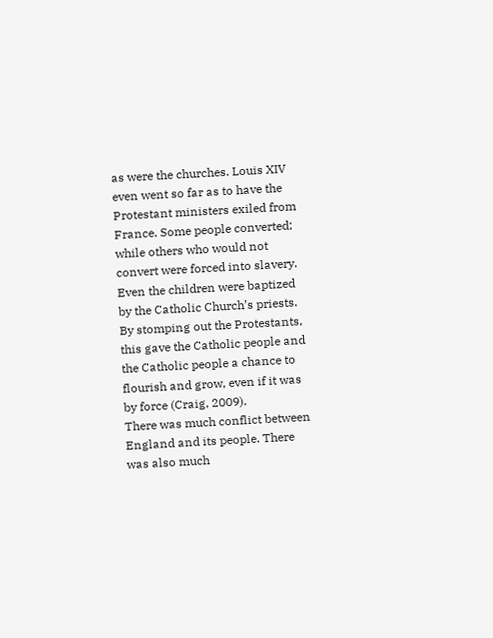as were the churches. Louis XIV even went so far as to have the Protestant ministers exiled from France. Some people converted; while others who would not convert were forced into slavery. Even the children were baptized by the Catholic Church’s priests. By stomping out the Protestants, this gave the Catholic people and the Catholic people a chance to flourish and grow, even if it was by force (Craig, 2009).
There was much conflict between England and its people. There was also much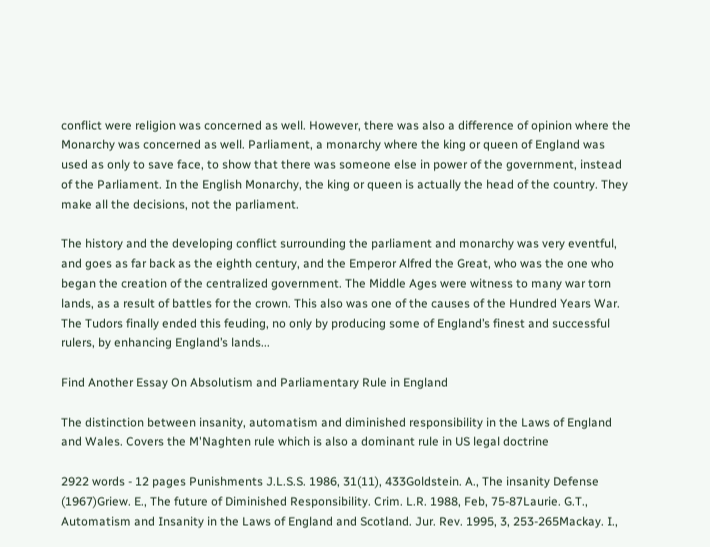conflict were religion was concerned as well. However, there was also a difference of opinion where the Monarchy was concerned as well. Parliament, a monarchy where the king or queen of England was used as only to save face, to show that there was someone else in power of the government, instead of the Parliament. In the English Monarchy, the king or queen is actually the head of the country. They make all the decisions, not the parliament.

The history and the developing conflict surrounding the parliament and monarchy was very eventful, and goes as far back as the eighth century, and the Emperor Alfred the Great, who was the one who began the creation of the centralized government. The Middle Ages were witness to many war torn lands, as a result of battles for the crown. This also was one of the causes of the Hundred Years War. The Tudors finally ended this feuding, no only by producing some of England’s finest and successful rulers, by enhancing England’s lands...

Find Another Essay On Absolutism and Parliamentary Rule in England

The distinction between insanity, automatism and diminished responsibility in the Laws of England and Wales. Covers the M'Naghten rule which is also a dominant rule in US legal doctrine

2922 words - 12 pages Punishments J.L.S.S. 1986, 31(11), 433Goldstein. A., The insanity Defense (1967)Griew. E., The future of Diminished Responsibility. Crim. L.R. 1988, Feb, 75-87Laurie. G.T., Automatism and Insanity in the Laws of England and Scotland. Jur. Rev. 1995, 3, 253-265Mackay. I.,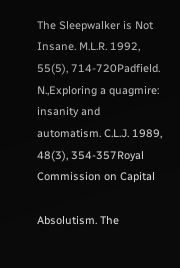The Sleepwalker is Not Insane. M.L.R. 1992, 55(5), 714-720Padfield. N.,Exploring a quagmire: insanity and automatism. C.L.J. 1989, 48(3), 354-357Royal Commission on Capital

Absolutism. The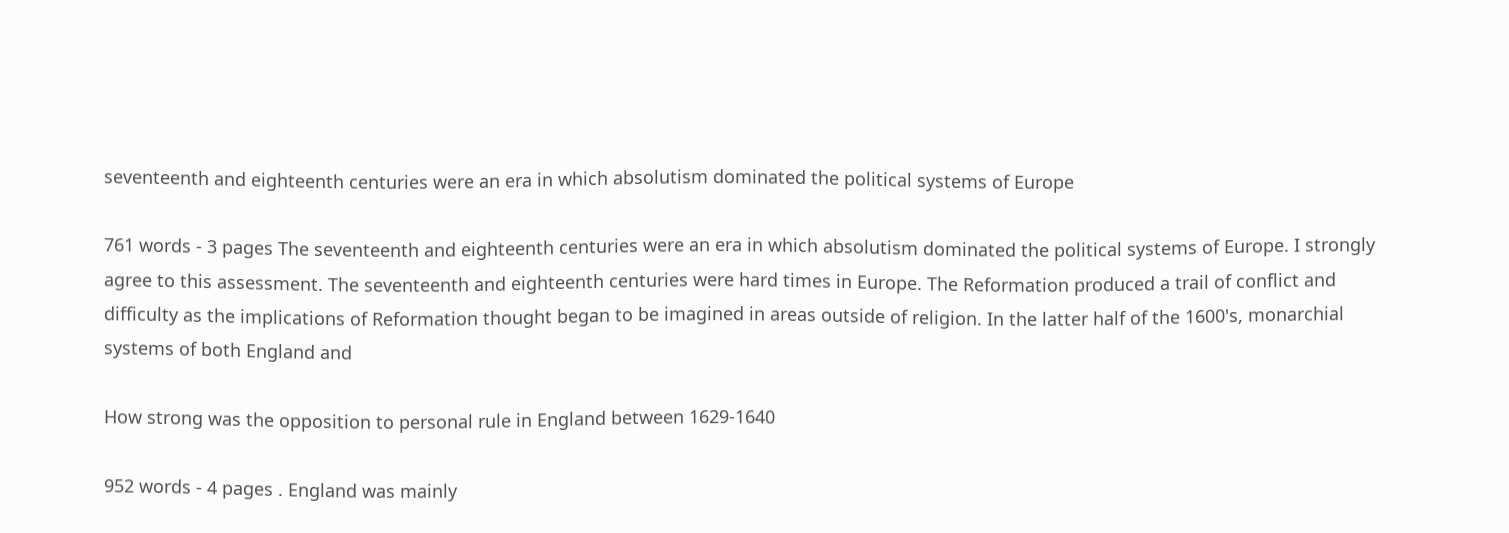seventeenth and eighteenth centuries were an era in which absolutism dominated the political systems of Europe

761 words - 3 pages The seventeenth and eighteenth centuries were an era in which absolutism dominated the political systems of Europe. I strongly agree to this assessment. The seventeenth and eighteenth centuries were hard times in Europe. The Reformation produced a trail of conflict and difficulty as the implications of Reformation thought began to be imagined in areas outside of religion. In the latter half of the 1600's, monarchial systems of both England and

How strong was the opposition to personal rule in England between 1629-1640

952 words - 4 pages . England was mainly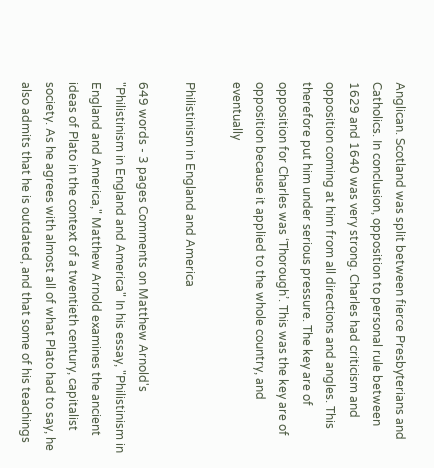Anglican. Scotland was split between fierce Presbyterians and Catholics. In conclusion, opposition to personal rule between 1629 and 1640 was very strong. Charles had criticism and opposition coming at him from all directions and angles. This therefore put him under serious pressure. The key are of opposition for Charles was ‘Thorough’. This was the key are of opposition because it applied to the whole country, and eventually

Philistinism in England and America

649 words - 3 pages Comments on Matthew Arnold's "Philistinism in England and America" In his essay, "Philistinism in England and America," Matthew Arnold examines the ancient ideas of Plato in the context of a twentieth century, capitalist society. As he agrees with almost all of what Plato had to say, he also admits that he is outdated, and that some of his teachings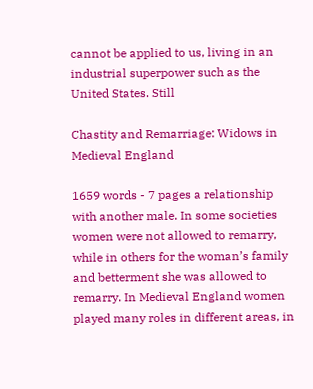cannot be applied to us, living in an industrial superpower such as the United States. Still

Chastity and Remarriage: Widows in Medieval England

1659 words - 7 pages a relationship with another male. In some societies women were not allowed to remarry, while in others for the woman’s family and betterment she was allowed to remarry. In Medieval England women played many roles in different areas, in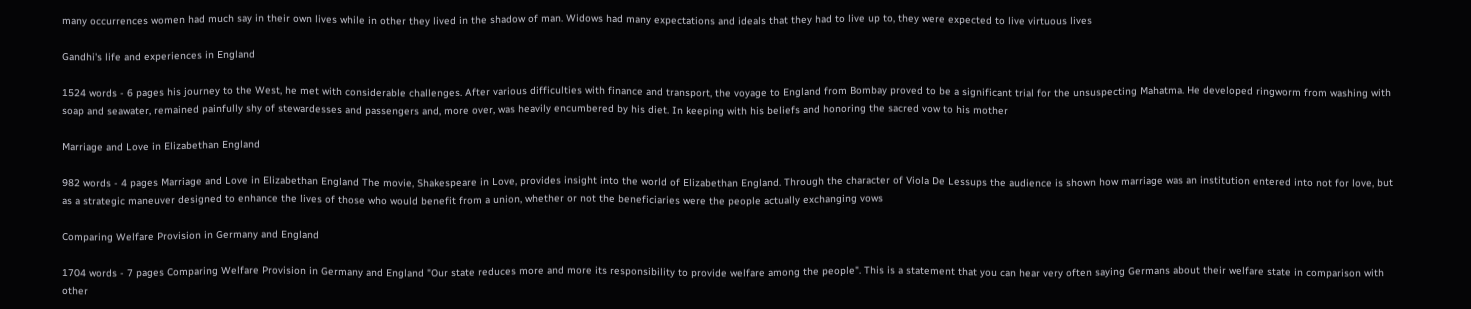many occurrences women had much say in their own lives while in other they lived in the shadow of man. Widows had many expectations and ideals that they had to live up to, they were expected to live virtuous lives

Gandhi's life and experiences in England

1524 words - 6 pages his journey to the West, he met with considerable challenges. After various difficulties with finance and transport, the voyage to England from Bombay proved to be a significant trial for the unsuspecting Mahatma. He developed ringworm from washing with soap and seawater, remained painfully shy of stewardesses and passengers and, more over, was heavily encumbered by his diet. In keeping with his beliefs and honoring the sacred vow to his mother

Marriage and Love in Elizabethan England

982 words - 4 pages Marriage and Love in Elizabethan England The movie, Shakespeare in Love, provides insight into the world of Elizabethan England. Through the character of Viola De Lessups the audience is shown how marriage was an institution entered into not for love, but as a strategic maneuver designed to enhance the lives of those who would benefit from a union, whether or not the beneficiaries were the people actually exchanging vows

Comparing Welfare Provision in Germany and England

1704 words - 7 pages Comparing Welfare Provision in Germany and England "Our state reduces more and more its responsibility to provide welfare among the people". This is a statement that you can hear very often saying Germans about their welfare state in comparison with other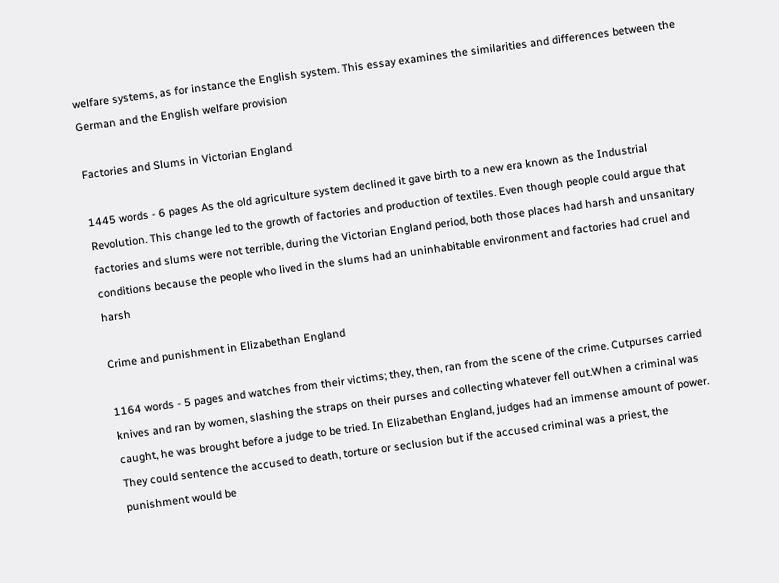welfare systems, as for instance the English system. This essay examines the similarities and differences between the German and the English welfare provision

Factories and Slums in Victorian England

1445 words - 6 pages As the old agriculture system declined it gave birth to a new era known as the Industrial Revolution. This change led to the growth of factories and production of textiles. Even though people could argue that factories and slums were not terrible, during the Victorian England period, both those places had harsh and unsanitary conditions because the people who lived in the slums had an uninhabitable environment and factories had cruel and harsh

Crime and punishment in Elizabethan England

1164 words - 5 pages and watches from their victims; they, then, ran from the scene of the crime. Cutpurses carried knives and ran by women, slashing the straps on their purses and collecting whatever fell out.When a criminal was caught, he was brought before a judge to be tried. In Elizabethan England, judges had an immense amount of power. They could sentence the accused to death, torture or seclusion but if the accused criminal was a priest, the punishment would be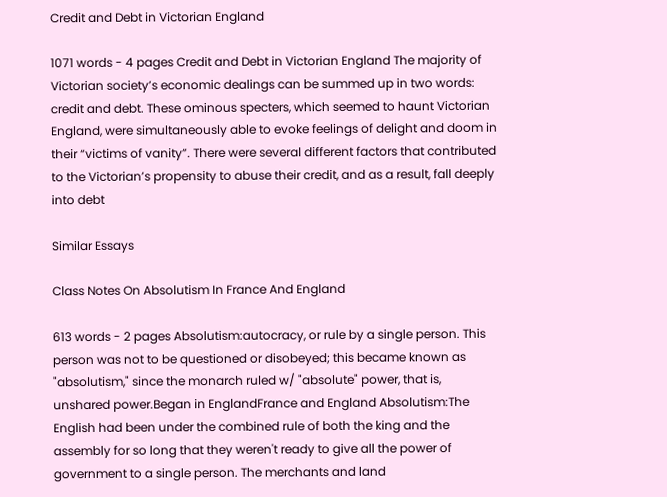Credit and Debt in Victorian England

1071 words - 4 pages Credit and Debt in Victorian England The majority of Victorian society’s economic dealings can be summed up in two words: credit and debt. These ominous specters, which seemed to haunt Victorian England, were simultaneously able to evoke feelings of delight and doom in their “victims of vanity”. There were several different factors that contributed to the Victorian’s propensity to abuse their credit, and as a result, fall deeply into debt

Similar Essays

Class Notes On Absolutism In France And England

613 words - 2 pages Absolutism:autocracy, or rule by a single person. This person was not to be questioned or disobeyed; this became known as "absolutism," since the monarch ruled w/ "absolute" power, that is, unshared power.Began in EnglandFrance and England Absolutism:The English had been under the combined rule of both the king and the assembly for so long that they weren't ready to give all the power of government to a single person. The merchants and land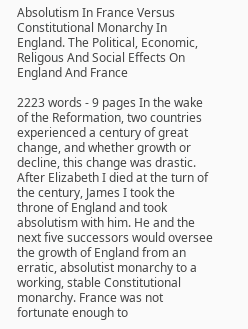Absolutism In France Versus Constitutional Monarchy In England. The Political, Economic, Religous And Social Effects On England And France

2223 words - 9 pages In the wake of the Reformation, two countries experienced a century of great change, and whether growth or decline, this change was drastic. After Elizabeth I died at the turn of the century, James I took the throne of England and took absolutism with him. He and the next five successors would oversee the growth of England from an erratic, absolutist monarchy to a working, stable Constitutional monarchy. France was not fortunate enough to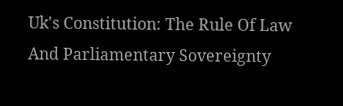Uk's Constitution: The Rule Of Law And Parliamentary Sovereignty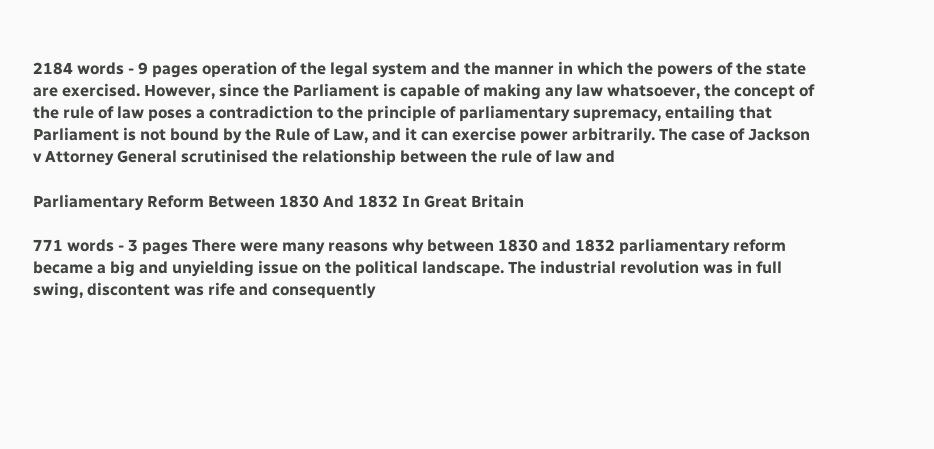2184 words - 9 pages operation of the legal system and the manner in which the powers of the state are exercised. However, since the Parliament is capable of making any law whatsoever, the concept of the rule of law poses a contradiction to the principle of parliamentary supremacy, entailing that Parliament is not bound by the Rule of Law, and it can exercise power arbitrarily. The case of Jackson v Attorney General scrutinised the relationship between the rule of law and

Parliamentary Reform Between 1830 And 1832 In Great Britain

771 words - 3 pages There were many reasons why between 1830 and 1832 parliamentary reform became a big and unyielding issue on the political landscape. The industrial revolution was in full swing, discontent was rife and consequently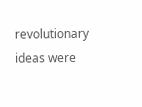revolutionary ideas were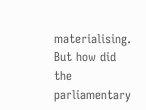materialising. But how did the parliamentary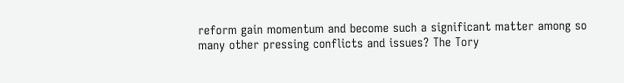reform gain momentum and become such a significant matter among so many other pressing conflicts and issues? The Tory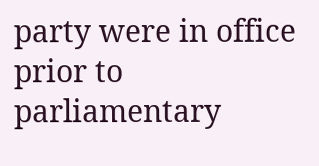party were in office prior to parliamentary